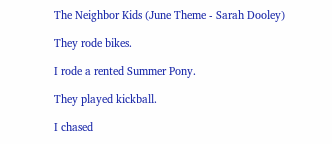The Neighbor Kids (June Theme - Sarah Dooley)

They rode bikes.

I rode a rented Summer Pony.

They played kickball.

I chased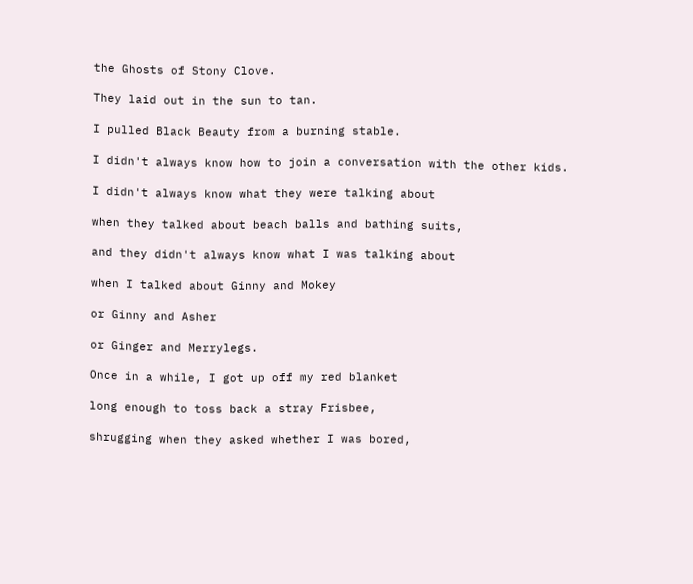the Ghosts of Stony Clove.

They laid out in the sun to tan.

I pulled Black Beauty from a burning stable.

I didn't always know how to join a conversation with the other kids.

I didn't always know what they were talking about

when they talked about beach balls and bathing suits,

and they didn't always know what I was talking about

when I talked about Ginny and Mokey

or Ginny and Asher

or Ginger and Merrylegs.

Once in a while, I got up off my red blanket

long enough to toss back a stray Frisbee,

shrugging when they asked whether I was bored,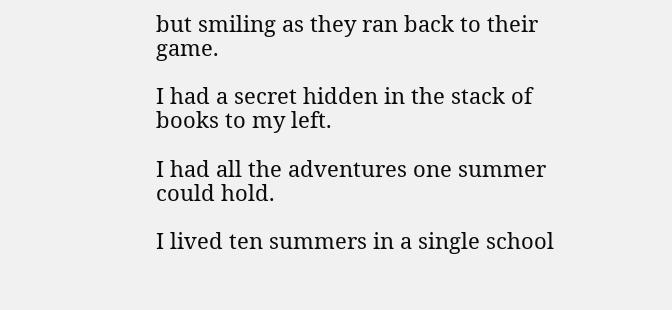but smiling as they ran back to their game.

I had a secret hidden in the stack of books to my left.

I had all the adventures one summer could hold.

I lived ten summers in a single school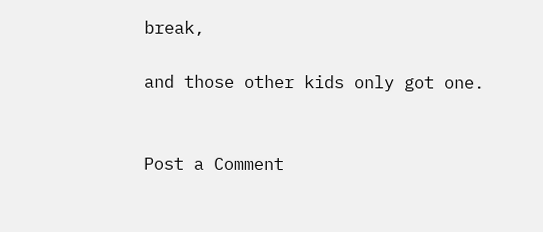break,

and those other kids only got one.


Post a Comment